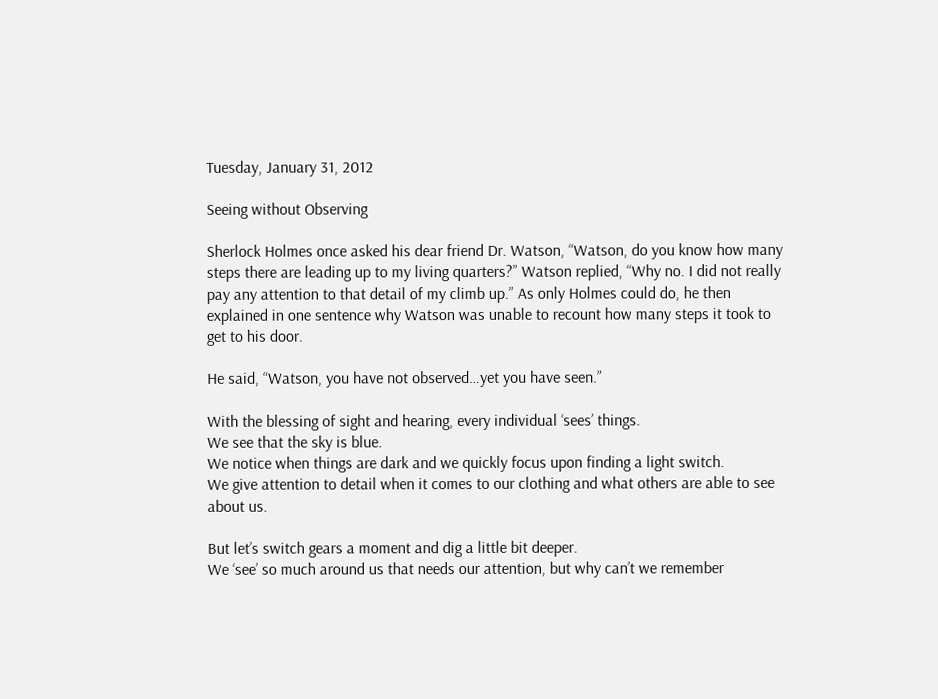Tuesday, January 31, 2012

Seeing without Observing

Sherlock Holmes once asked his dear friend Dr. Watson, “Watson, do you know how many steps there are leading up to my living quarters?” Watson replied, “Why no. I did not really pay any attention to that detail of my climb up.” As only Holmes could do, he then explained in one sentence why Watson was unable to recount how many steps it took to get to his door.

He said, “Watson, you have not observed…yet you have seen.”

With the blessing of sight and hearing, every individual ‘sees’ things.
We see that the sky is blue.
We notice when things are dark and we quickly focus upon finding a light switch.
We give attention to detail when it comes to our clothing and what others are able to see about us.

But let’s switch gears a moment and dig a little bit deeper.
We ‘see’ so much around us that needs our attention, but why can’t we remember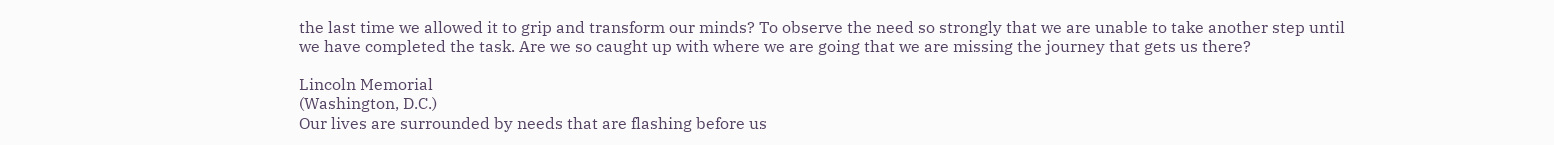the last time we allowed it to grip and transform our minds? To observe the need so strongly that we are unable to take another step until we have completed the task. Are we so caught up with where we are going that we are missing the journey that gets us there?

Lincoln Memorial
(Washington, D.C.)
Our lives are surrounded by needs that are flashing before us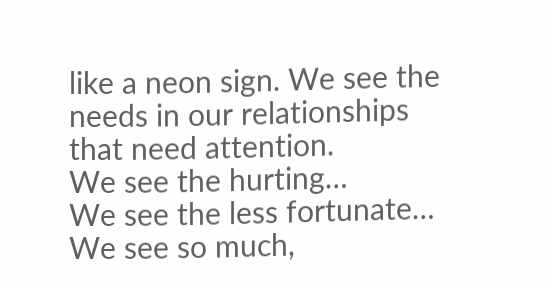like a neon sign. We see the needs in our relationships that need attention.
We see the hurting…
We see the less fortunate…
We see so much,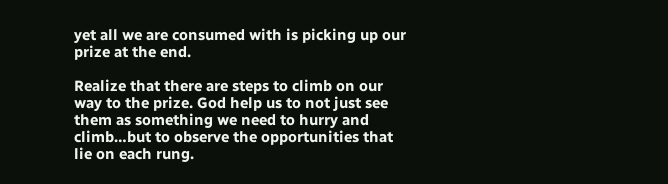yet all we are consumed with is picking up our prize at the end.

Realize that there are steps to climb on our way to the prize. God help us to not just see them as something we need to hurry and climb…but to observe the opportunities that lie on each rung.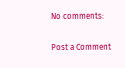No comments:

Post a Comment